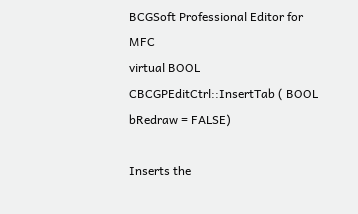BCGSoft Professional Editor for MFC
virtual BOOL CBCGPEditCtrl::InsertTab ( BOOL  bRedraw = FALSE)

Inserts the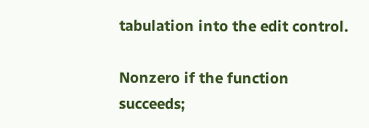tabulation into the edit control.

Nonzero if the function succeeds;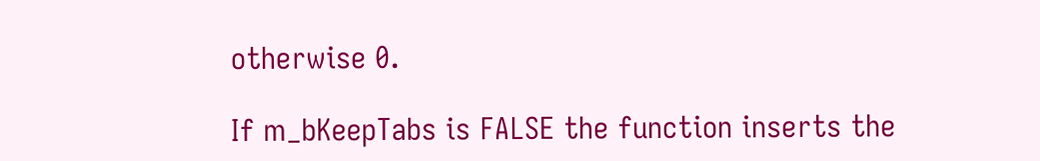otherwise 0.

If m_bKeepTabs is FALSE the function inserts the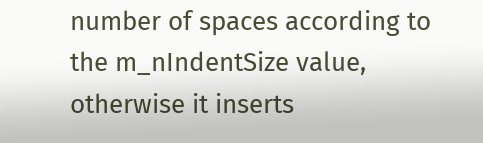number of spaces according to the m_nIndentSize value, otherwise it inserts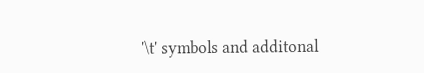'\t' symbols and additonal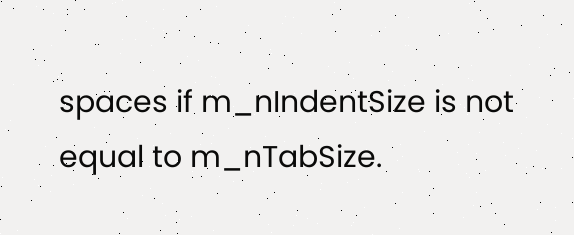spaces if m_nIndentSize is not equal to m_nTabSize.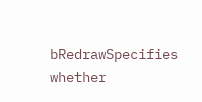bRedrawSpecifies whether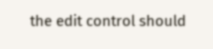the edit control should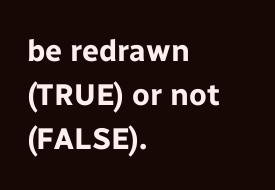be redrawn (TRUE) or not (FALSE).